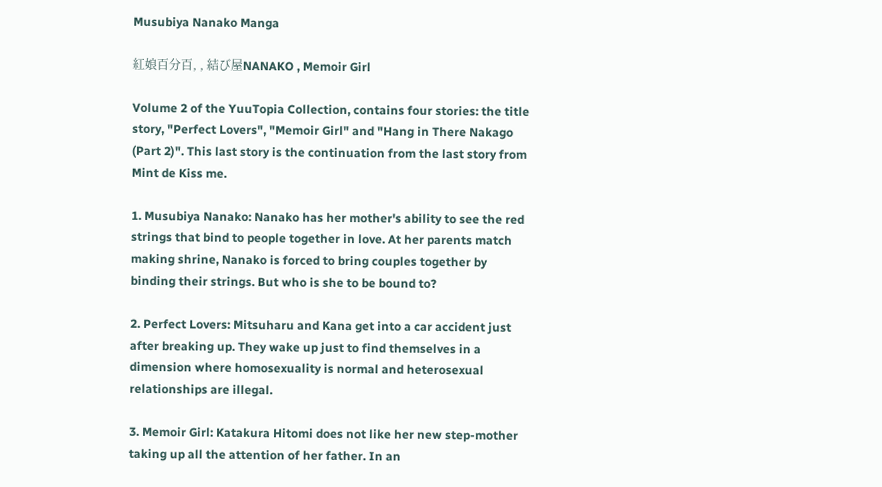Musubiya Nanako Manga

紅娘百分百, , 結び屋NANAKO , Memoir Girl

Volume 2 of the YuuTopia Collection, contains four stories: the title story, "Perfect Lovers", "Memoir Girl" and "Hang in There Nakago (Part 2)". This last story is the continuation from the last story from Mint de Kiss me.

1. Musubiya Nanako: Nanako has her mother's ability to see the red strings that bind to people together in love. At her parents match making shrine, Nanako is forced to bring couples together by binding their strings. But who is she to be bound to?

2. Perfect Lovers: Mitsuharu and Kana get into a car accident just after breaking up. They wake up just to find themselves in a dimension where homosexuality is normal and heterosexual relationships are illegal.

3. Memoir Girl: Katakura Hitomi does not like her new step-mother taking up all the attention of her father. In an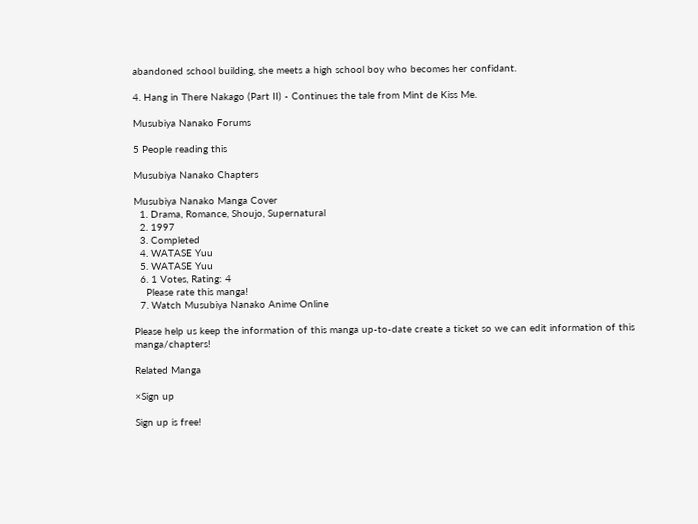abandoned school building, she meets a high school boy who becomes her confidant.

4. Hang in There Nakago (Part II) - Continues the tale from Mint de Kiss Me.

Musubiya Nanako Forums

5 People reading this

Musubiya Nanako Chapters

Musubiya Nanako Manga Cover
  1. Drama, Romance, Shoujo, Supernatural
  2. 1997
  3. Completed
  4. WATASE Yuu
  5. WATASE Yuu
  6. 1 Votes, Rating: 4
    Please rate this manga!
  7. Watch Musubiya Nanako Anime Online

Please help us keep the information of this manga up-to-date create a ticket so we can edit information of this manga/chapters!

Related Manga

×Sign up

Sign up is free!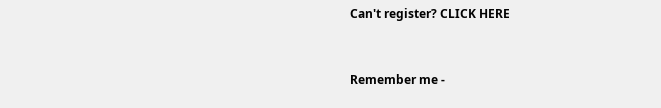Can't register? CLICK HERE


Remember me -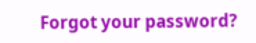Forgot your password?